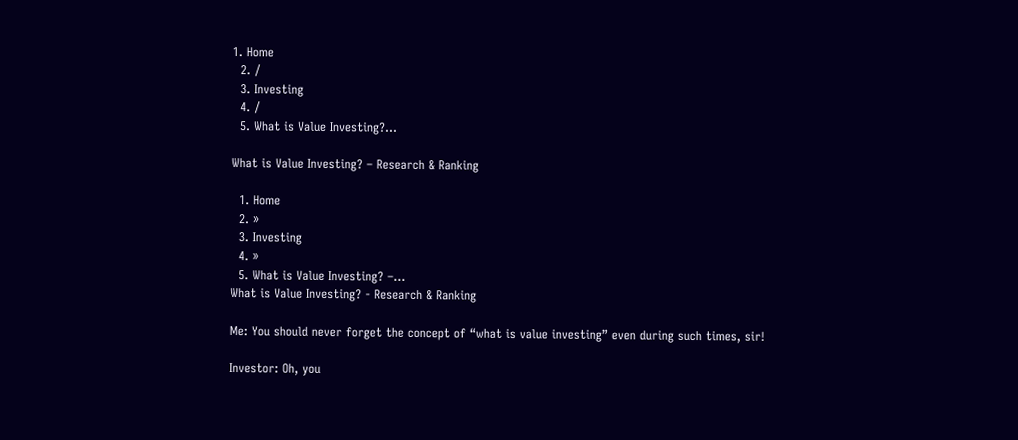1. Home
  2. /
  3. Investing
  4. /
  5. What is Value Investing?...

What is Value Investing? – Research & Ranking

  1. Home
  2. »
  3. Investing
  4. »
  5. What is Value Investing? –…
What is Value Investing? - Research & Ranking

Me: You should never forget the concept of “what is value investing” even during such times, sir!

Investor: Oh, you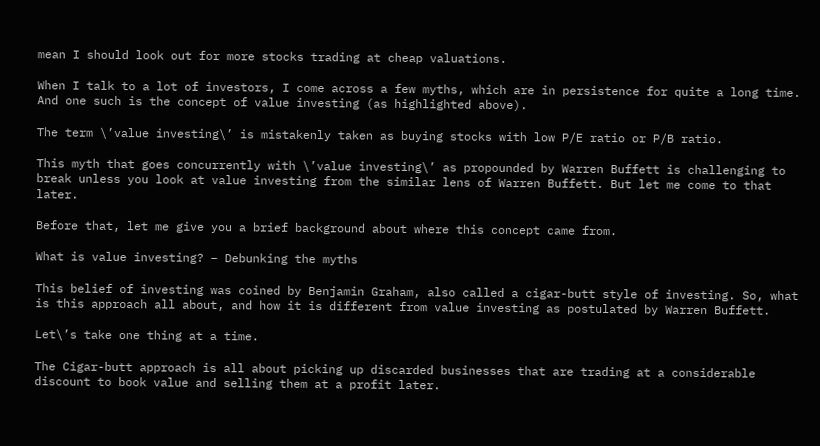mean I should look out for more stocks trading at cheap valuations.

When I talk to a lot of investors, I come across a few myths, which are in persistence for quite a long time. And one such is the concept of value investing (as highlighted above).

The term \’value investing\’ is mistakenly taken as buying stocks with low P/E ratio or P/B ratio.

This myth that goes concurrently with \’value investing\’ as propounded by Warren Buffett is challenging to break unless you look at value investing from the similar lens of Warren Buffett. But let me come to that later.

Before that, let me give you a brief background about where this concept came from.

What is value investing? – Debunking the myths

This belief of investing was coined by Benjamin Graham, also called a cigar-butt style of investing. So, what is this approach all about, and how it is different from value investing as postulated by Warren Buffett.

Let\’s take one thing at a time.

The Cigar-butt approach is all about picking up discarded businesses that are trading at a considerable discount to book value and selling them at a profit later.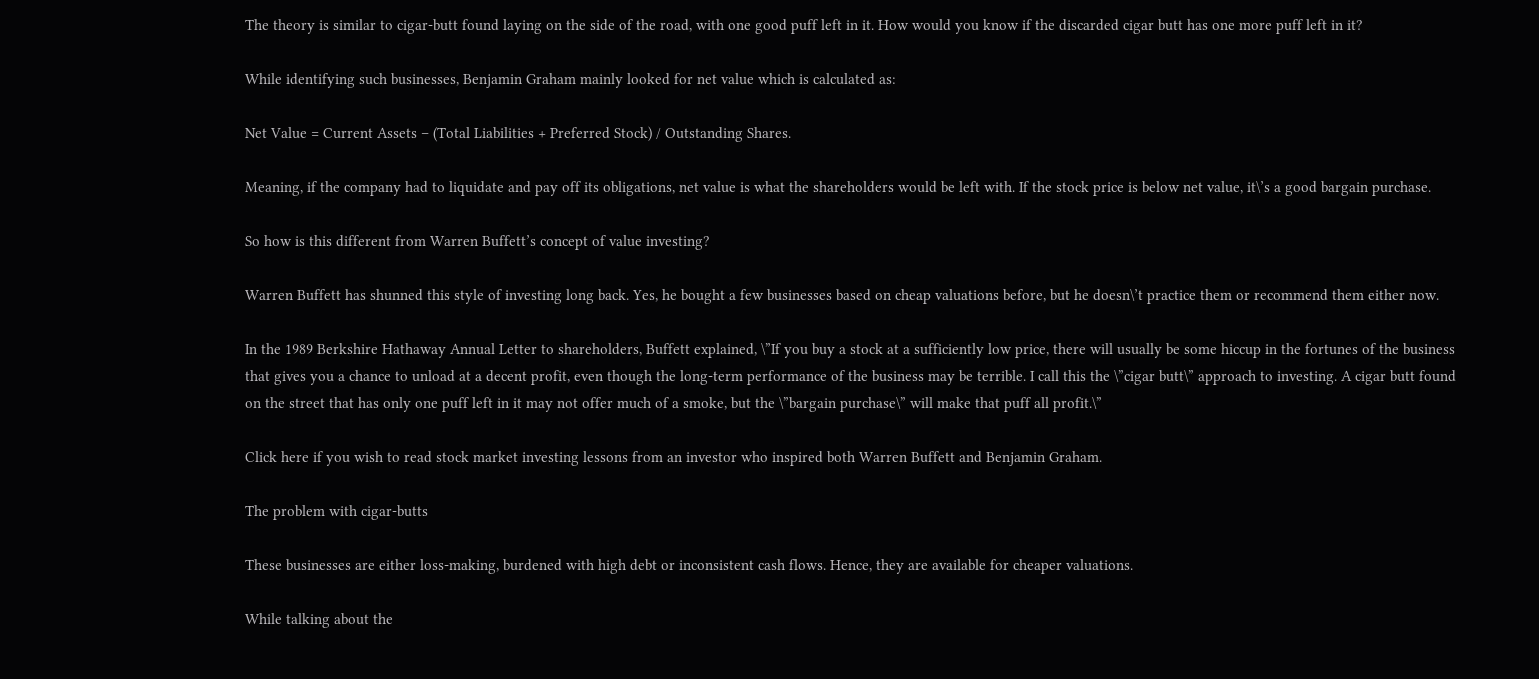The theory is similar to cigar-butt found laying on the side of the road, with one good puff left in it. How would you know if the discarded cigar butt has one more puff left in it?

While identifying such businesses, Benjamin Graham mainly looked for net value which is calculated as:

Net Value = Current Assets – (Total Liabilities + Preferred Stock) / Outstanding Shares.

Meaning, if the company had to liquidate and pay off its obligations, net value is what the shareholders would be left with. If the stock price is below net value, it\’s a good bargain purchase.

So how is this different from Warren Buffett’s concept of value investing?

Warren Buffett has shunned this style of investing long back. Yes, he bought a few businesses based on cheap valuations before, but he doesn\’t practice them or recommend them either now.

In the 1989 Berkshire Hathaway Annual Letter to shareholders, Buffett explained, \”If you buy a stock at a sufficiently low price, there will usually be some hiccup in the fortunes of the business that gives you a chance to unload at a decent profit, even though the long-term performance of the business may be terrible. I call this the \”cigar butt\” approach to investing. A cigar butt found on the street that has only one puff left in it may not offer much of a smoke, but the \”bargain purchase\” will make that puff all profit.\”

Click here if you wish to read stock market investing lessons from an investor who inspired both Warren Buffett and Benjamin Graham.

The problem with cigar-butts

These businesses are either loss-making, burdened with high debt or inconsistent cash flows. Hence, they are available for cheaper valuations.

While talking about the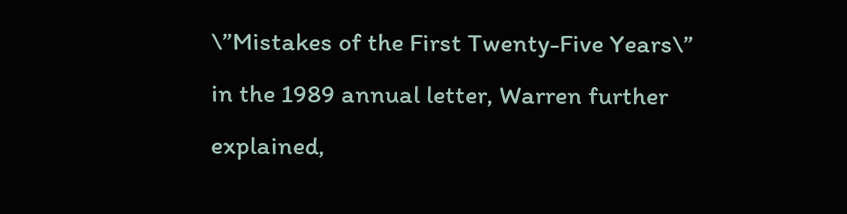\”Mistakes of the First Twenty-Five Years\” in the 1989 annual letter, Warren further explained,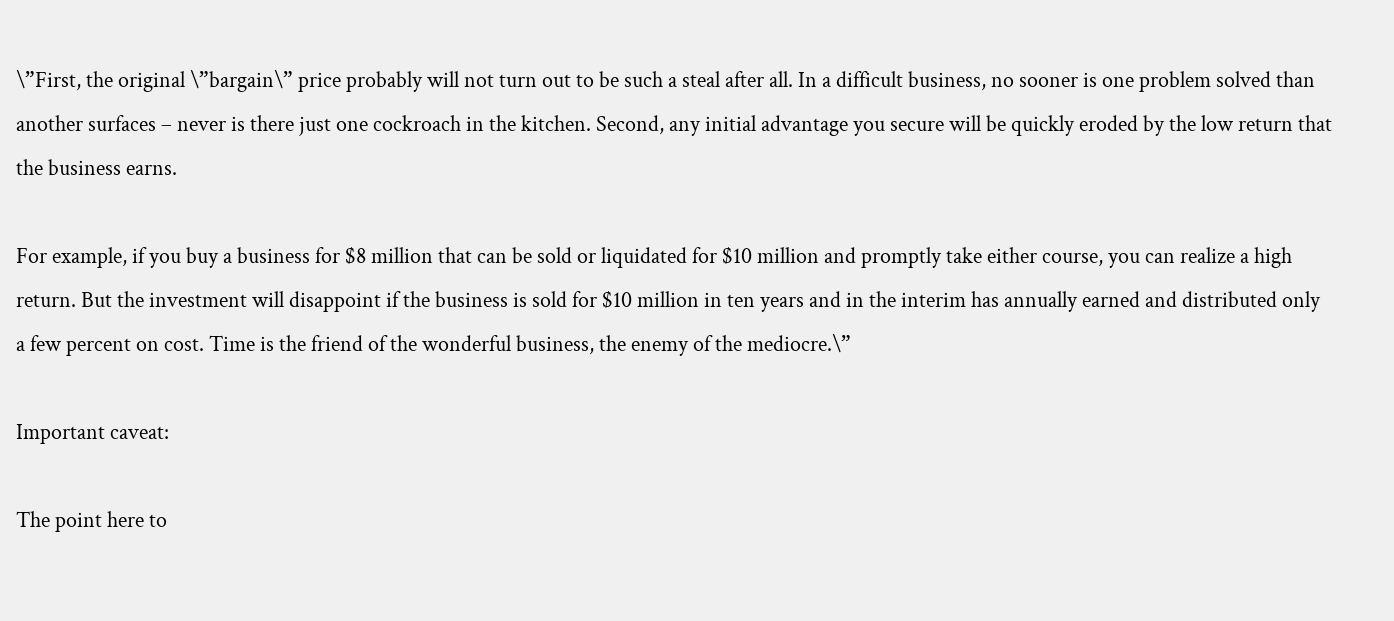\”First, the original \”bargain\” price probably will not turn out to be such a steal after all. In a difficult business, no sooner is one problem solved than another surfaces – never is there just one cockroach in the kitchen. Second, any initial advantage you secure will be quickly eroded by the low return that the business earns.

For example, if you buy a business for $8 million that can be sold or liquidated for $10 million and promptly take either course, you can realize a high return. But the investment will disappoint if the business is sold for $10 million in ten years and in the interim has annually earned and distributed only a few percent on cost. Time is the friend of the wonderful business, the enemy of the mediocre.\”

Important caveat:

The point here to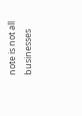note is not all businesses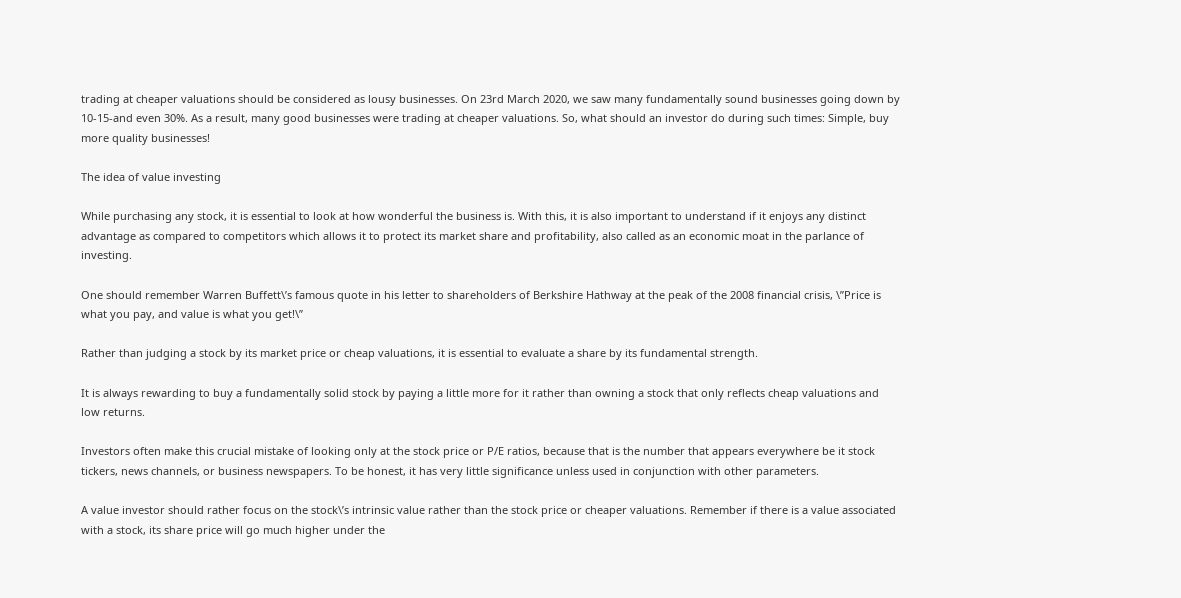trading at cheaper valuations should be considered as lousy businesses. On 23rd March 2020, we saw many fundamentally sound businesses going down by 10-15-and even 30%. As a result, many good businesses were trading at cheaper valuations. So, what should an investor do during such times: Simple, buy more quality businesses!

The idea of value investing

While purchasing any stock, it is essential to look at how wonderful the business is. With this, it is also important to understand if it enjoys any distinct advantage as compared to competitors which allows it to protect its market share and profitability, also called as an economic moat in the parlance of investing.

One should remember Warren Buffett\’s famous quote in his letter to shareholders of Berkshire Hathway at the peak of the 2008 financial crisis, \”Price is what you pay, and value is what you get!\”

Rather than judging a stock by its market price or cheap valuations, it is essential to evaluate a share by its fundamental strength.

It is always rewarding to buy a fundamentally solid stock by paying a little more for it rather than owning a stock that only reflects cheap valuations and low returns.

Investors often make this crucial mistake of looking only at the stock price or P/E ratios, because that is the number that appears everywhere be it stock tickers, news channels, or business newspapers. To be honest, it has very little significance unless used in conjunction with other parameters.

A value investor should rather focus on the stock\’s intrinsic value rather than the stock price or cheaper valuations. Remember if there is a value associated with a stock, its share price will go much higher under the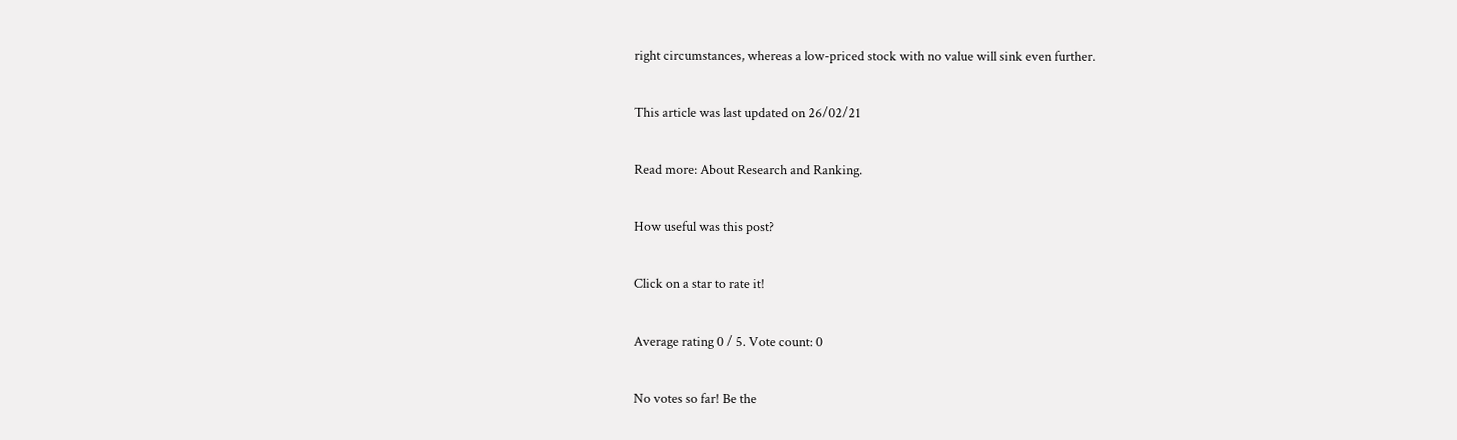right circumstances, whereas a low-priced stock with no value will sink even further.

This article was last updated on 26/02/21

Read more: About Research and Ranking.

How useful was this post?

Click on a star to rate it!

Average rating 0 / 5. Vote count: 0

No votes so far! Be the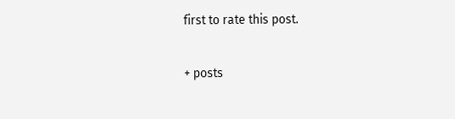first to rate this post.

+ posts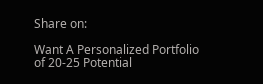Share on:

Want A Personalized Portfolio of 20-25 Potential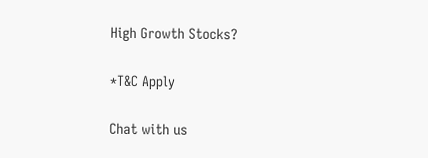High Growth Stocks?

*T&C Apply

Chat with us